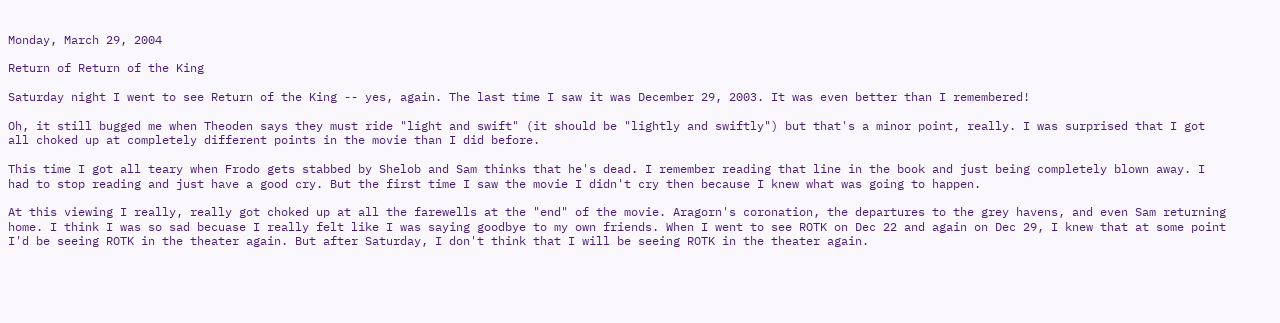Monday, March 29, 2004

Return of Return of the King

Saturday night I went to see Return of the King -- yes, again. The last time I saw it was December 29, 2003. It was even better than I remembered!

Oh, it still bugged me when Theoden says they must ride "light and swift" (it should be "lightly and swiftly") but that's a minor point, really. I was surprised that I got all choked up at completely different points in the movie than I did before.

This time I got all teary when Frodo gets stabbed by Shelob and Sam thinks that he's dead. I remember reading that line in the book and just being completely blown away. I had to stop reading and just have a good cry. But the first time I saw the movie I didn't cry then because I knew what was going to happen.

At this viewing I really, really got choked up at all the farewells at the "end" of the movie. Aragorn's coronation, the departures to the grey havens, and even Sam returning home. I think I was so sad becuase I really felt like I was saying goodbye to my own friends. When I went to see ROTK on Dec 22 and again on Dec 29, I knew that at some point I'd be seeing ROTK in the theater again. But after Saturday, I don't think that I will be seeing ROTK in the theater again.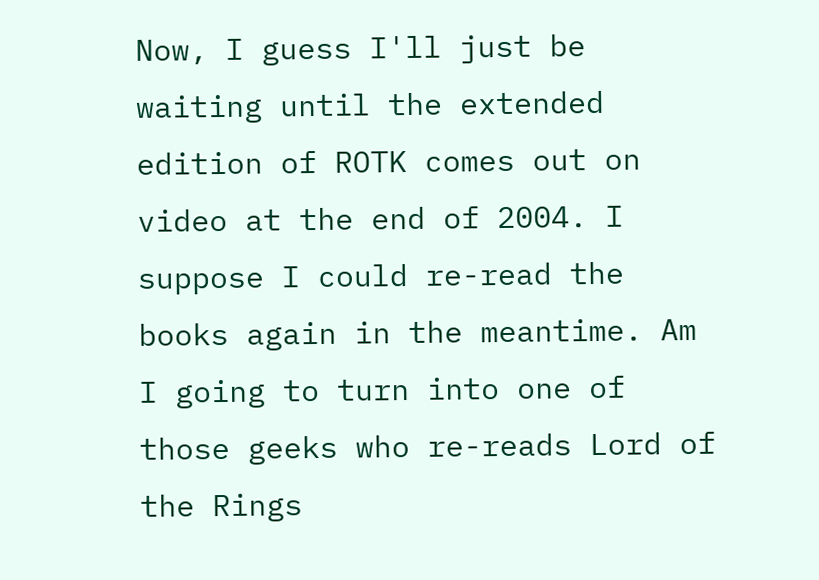Now, I guess I'll just be waiting until the extended edition of ROTK comes out on video at the end of 2004. I suppose I could re-read the books again in the meantime. Am I going to turn into one of those geeks who re-reads Lord of the Rings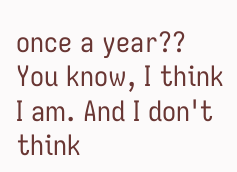once a year?? You know, I think I am. And I don't think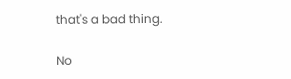that's a bad thing.

No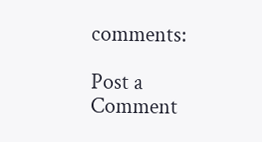comments:

Post a Comment